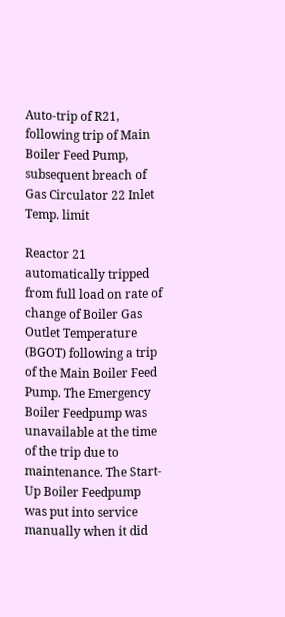Auto-trip of R21, following trip of Main Boiler Feed Pump, subsequent breach of Gas Circulator 22 Inlet Temp. limit

Reactor 21 automatically tripped from full load on rate of change of Boiler Gas Outlet Temperature (BGOT) following a trip of the Main Boiler Feed Pump. The Emergency Boiler Feedpump was unavailable at the time of the trip due to maintenance. The Start-Up Boiler Feedpump was put into service manually when it did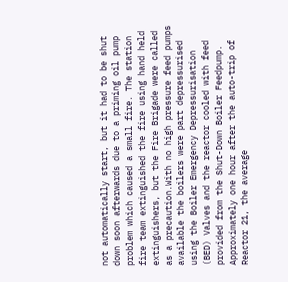not automatically start, but it had to be shut down soon afterwards due to a priming oil pump problem which caused a small fire. The station fire team extinguished the fire using hand held extinguishers, but the Fire Brigade were called as a precaution.With no high pressure feed pumps available the boilers were part depressurised using the Boiler Emergency Depressurisation (BED) Valves and the reactor cooled with feed provided from the Shut-Down Boiler Feedpump. Approximately one hour after the auto-trip of Reactor 21, the average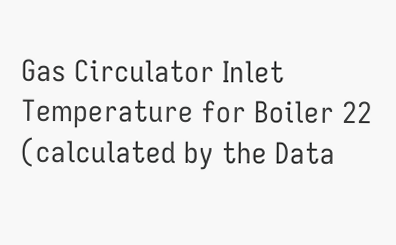Gas Circulator Inlet Temperature for Boiler 22 (calculated by the Data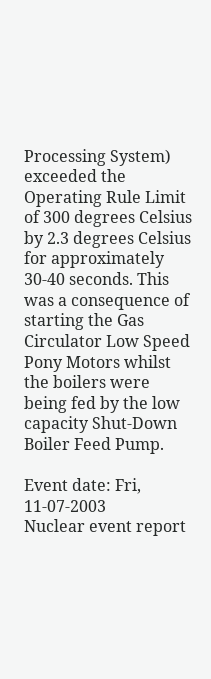Processing System) exceeded the Operating Rule Limit of 300 degrees Celsius by 2.3 degrees Celsius for approximately 30-40 seconds. This was a consequence of starting the Gas Circulator Low Speed Pony Motors whilst the boilers were being fed by the low capacity Shut-Down Boiler Feed Pump.

Event date: Fri, 11-07-2003
Nuclear event report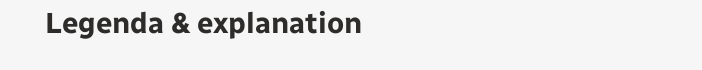Legenda & explanation